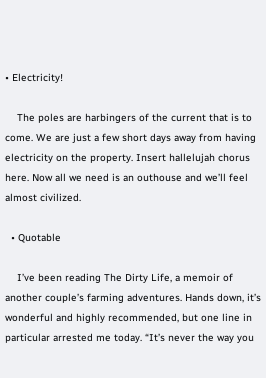• Electricity!

    The poles are harbingers of the current that is to come. We are just a few short days away from having electricity on the property. Insert hallelujah chorus here. Now all we need is an outhouse and we’ll feel almost civilized.

  • Quotable

    I’ve been reading The Dirty Life, a memoir of another couple’s farming adventures. Hands down, it’s wonderful and highly recommended, but one line in particular arrested me today. “It’s never the way you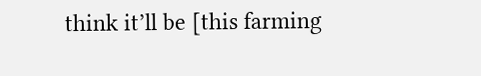think it’ll be [this farming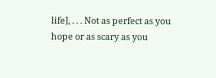life], . . . Not as perfect as you hope or as scary as you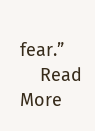fear.”
    Read More